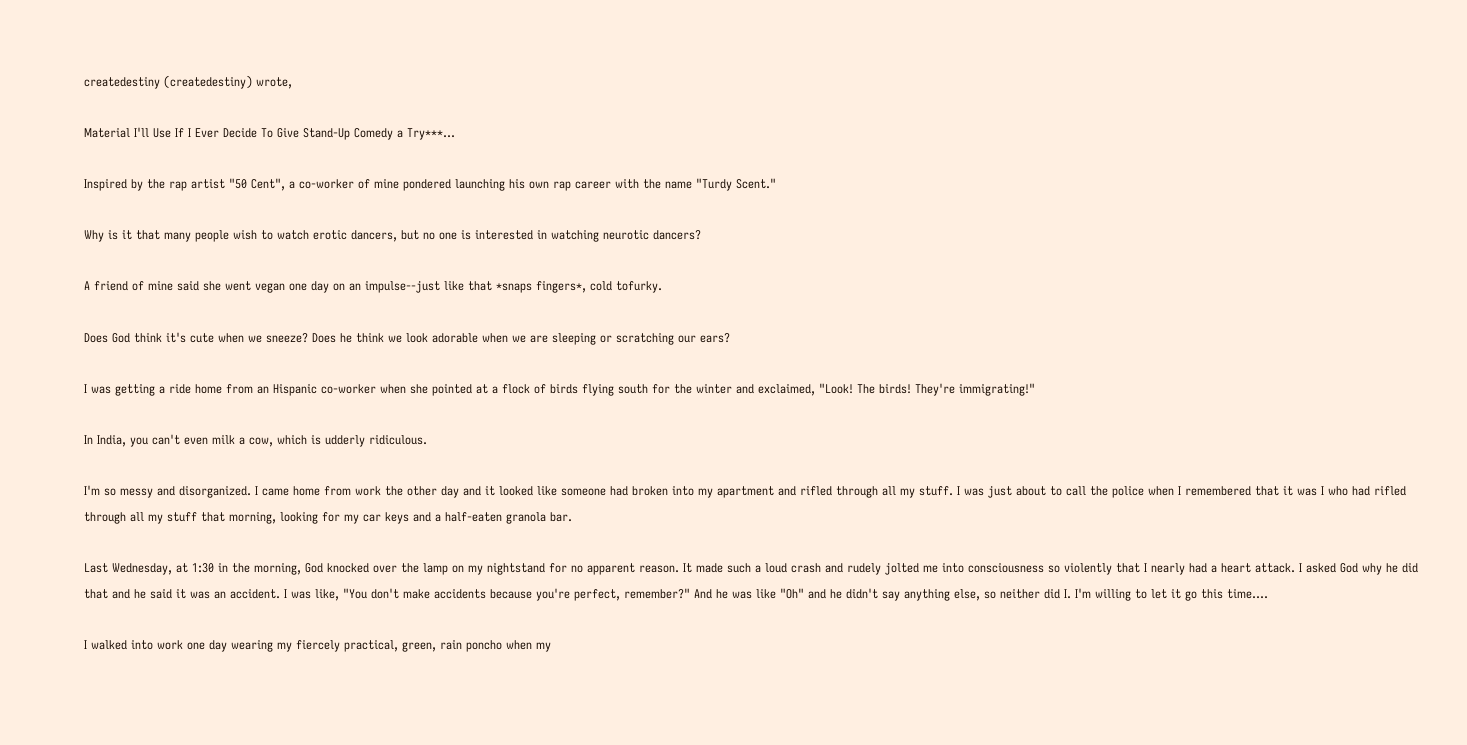createdestiny (createdestiny) wrote,

Material I'll Use If I Ever Decide To Give Stand-Up Comedy a Try***...

Inspired by the rap artist "50 Cent", a co-worker of mine pondered launching his own rap career with the name "Turdy Scent."

Why is it that many people wish to watch erotic dancers, but no one is interested in watching neurotic dancers?

A friend of mine said she went vegan one day on an impulse--just like that *snaps fingers*, cold tofurky.

Does God think it's cute when we sneeze? Does he think we look adorable when we are sleeping or scratching our ears?

I was getting a ride home from an Hispanic co-worker when she pointed at a flock of birds flying south for the winter and exclaimed, "Look! The birds! They're immigrating!"

In India, you can't even milk a cow, which is udderly ridiculous.

I'm so messy and disorganized. I came home from work the other day and it looked like someone had broken into my apartment and rifled through all my stuff. I was just about to call the police when I remembered that it was I who had rifled through all my stuff that morning, looking for my car keys and a half-eaten granola bar.

Last Wednesday, at 1:30 in the morning, God knocked over the lamp on my nightstand for no apparent reason. It made such a loud crash and rudely jolted me into consciousness so violently that I nearly had a heart attack. I asked God why he did that and he said it was an accident. I was like, "You don't make accidents because you're perfect, remember?" And he was like "Oh" and he didn't say anything else, so neither did I. I'm willing to let it go this time....

I walked into work one day wearing my fiercely practical, green, rain poncho when my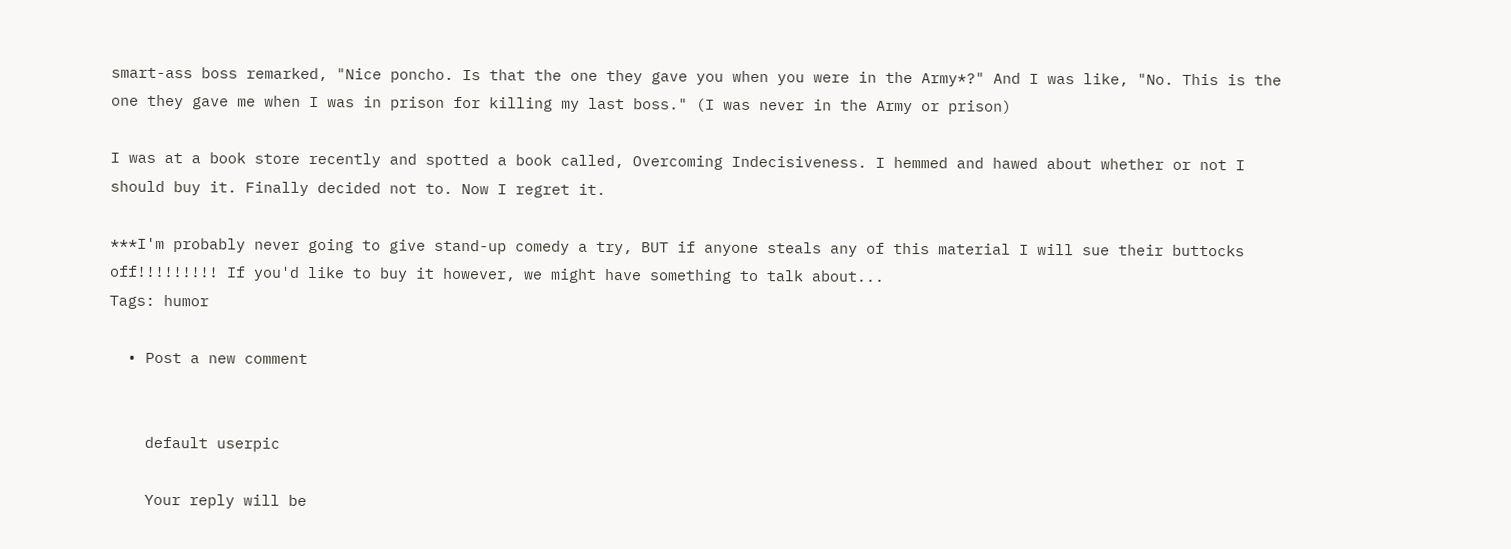smart-ass boss remarked, "Nice poncho. Is that the one they gave you when you were in the Army*?" And I was like, "No. This is the one they gave me when I was in prison for killing my last boss." (I was never in the Army or prison)

I was at a book store recently and spotted a book called, Overcoming Indecisiveness. I hemmed and hawed about whether or not I should buy it. Finally decided not to. Now I regret it.

***I'm probably never going to give stand-up comedy a try, BUT if anyone steals any of this material I will sue their buttocks off!!!!!!!!! If you'd like to buy it however, we might have something to talk about...
Tags: humor

  • Post a new comment


    default userpic

    Your reply will be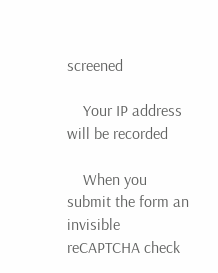screened

    Your IP address will be recorded

    When you submit the form an invisible reCAPTCHA check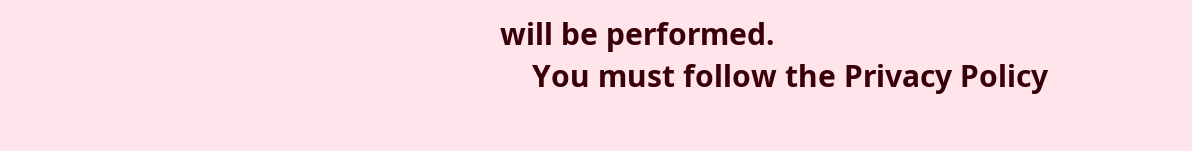will be performed.
    You must follow the Privacy Policy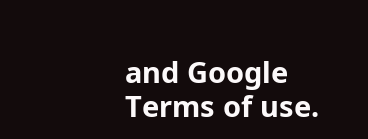and Google Terms of use.